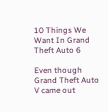10 Things We Want In Grand Theft Auto 6

Even though Grand Theft Auto V came out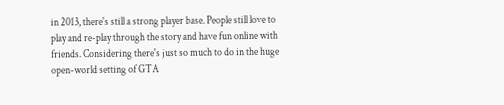in 2013, there's still a strong player base. People still love to play and re-play through the story and have fun online with friends. Considering there's just so much to do in the huge open-world setting of GTA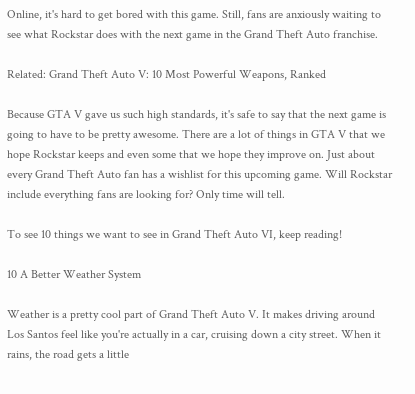Online, it's hard to get bored with this game. Still, fans are anxiously waiting to see what Rockstar does with the next game in the Grand Theft Auto franchise.

Related: Grand Theft Auto V: 10 Most Powerful Weapons, Ranked

Because GTA V gave us such high standards, it's safe to say that the next game is going to have to be pretty awesome. There are a lot of things in GTA V that we hope Rockstar keeps and even some that we hope they improve on. Just about every Grand Theft Auto fan has a wishlist for this upcoming game. Will Rockstar include everything fans are looking for? Only time will tell.

To see 10 things we want to see in Grand Theft Auto VI, keep reading!

10 A Better Weather System

Weather is a pretty cool part of Grand Theft Auto V. It makes driving around Los Santos feel like you're actually in a car, cruising down a city street. When it rains, the road gets a little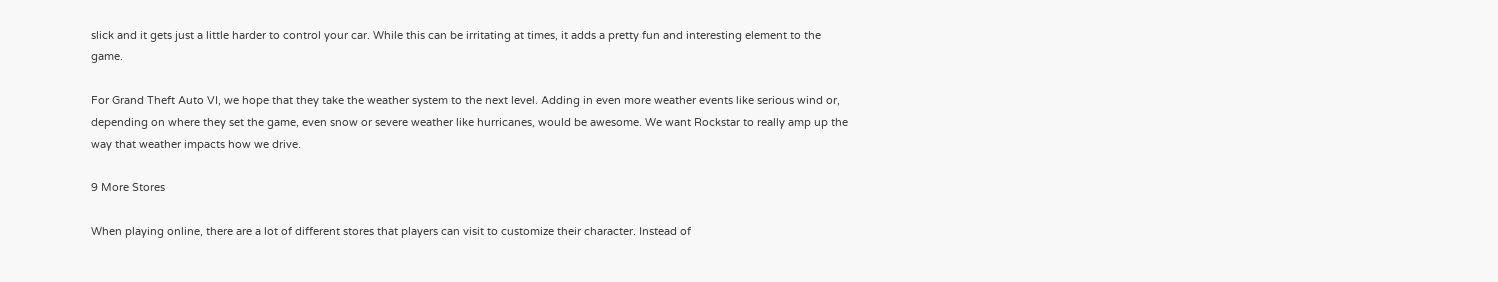slick and it gets just a little harder to control your car. While this can be irritating at times, it adds a pretty fun and interesting element to the game.

For Grand Theft Auto VI, we hope that they take the weather system to the next level. Adding in even more weather events like serious wind or, depending on where they set the game, even snow or severe weather like hurricanes, would be awesome. We want Rockstar to really amp up the way that weather impacts how we drive.

9 More Stores

When playing online, there are a lot of different stores that players can visit to customize their character. Instead of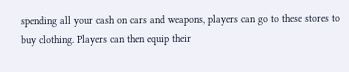spending all your cash on cars and weapons, players can go to these stores to buy clothing. Players can then equip their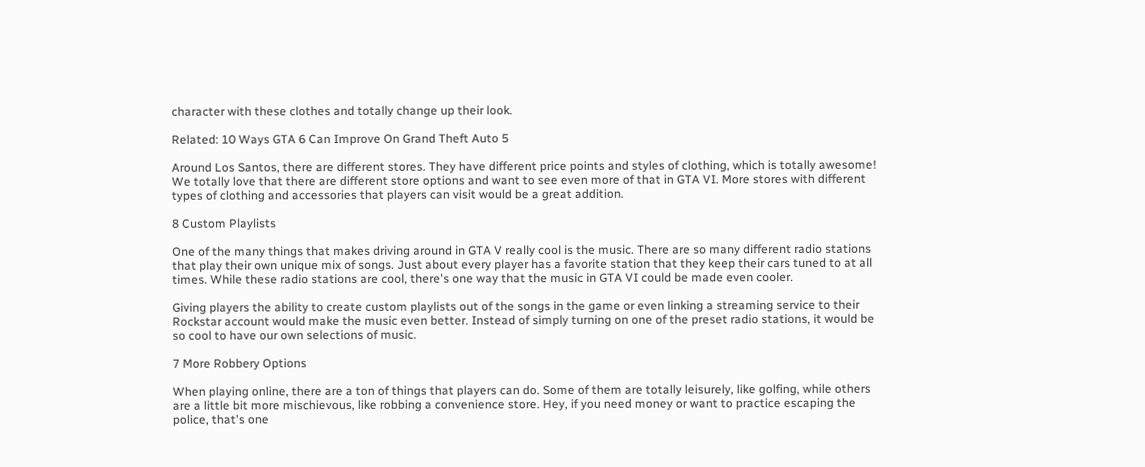character with these clothes and totally change up their look.

Related: 10 Ways GTA 6 Can Improve On Grand Theft Auto 5

Around Los Santos, there are different stores. They have different price points and styles of clothing, which is totally awesome! We totally love that there are different store options and want to see even more of that in GTA VI. More stores with different types of clothing and accessories that players can visit would be a great addition.

8 Custom Playlists

One of the many things that makes driving around in GTA V really cool is the music. There are so many different radio stations that play their own unique mix of songs. Just about every player has a favorite station that they keep their cars tuned to at all times. While these radio stations are cool, there's one way that the music in GTA VI could be made even cooler.

Giving players the ability to create custom playlists out of the songs in the game or even linking a streaming service to their Rockstar account would make the music even better. Instead of simply turning on one of the preset radio stations, it would be so cool to have our own selections of music.

7 More Robbery Options

When playing online, there are a ton of things that players can do. Some of them are totally leisurely, like golfing, while others are a little bit more mischievous, like robbing a convenience store. Hey, if you need money or want to practice escaping the police, that's one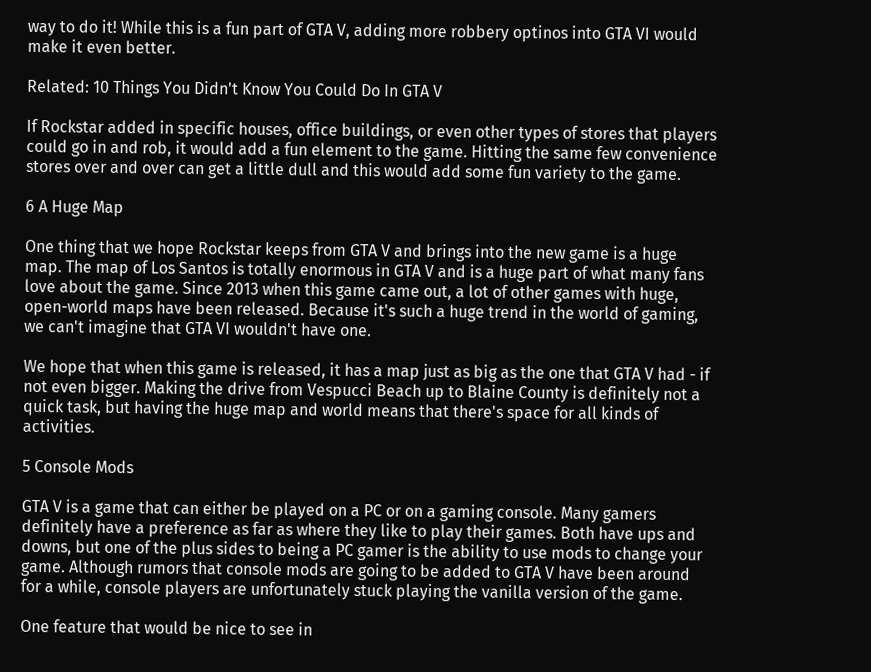way to do it! While this is a fun part of GTA V, adding more robbery optinos into GTA VI would make it even better.

Related: 10 Things You Didn't Know You Could Do In GTA V

If Rockstar added in specific houses, office buildings, or even other types of stores that players could go in and rob, it would add a fun element to the game. Hitting the same few convenience stores over and over can get a little dull and this would add some fun variety to the game.

6 A Huge Map

One thing that we hope Rockstar keeps from GTA V and brings into the new game is a huge map. The map of Los Santos is totally enormous in GTA V and is a huge part of what many fans love about the game. Since 2013 when this game came out, a lot of other games with huge, open-world maps have been released. Because it's such a huge trend in the world of gaming, we can't imagine that GTA VI wouldn't have one.

We hope that when this game is released, it has a map just as big as the one that GTA V had - if not even bigger. Making the drive from Vespucci Beach up to Blaine County is definitely not a quick task, but having the huge map and world means that there's space for all kinds of activities.

5 Console Mods

GTA V is a game that can either be played on a PC or on a gaming console. Many gamers definitely have a preference as far as where they like to play their games. Both have ups and downs, but one of the plus sides to being a PC gamer is the ability to use mods to change your game. Although rumors that console mods are going to be added to GTA V have been around for a while, console players are unfortunately stuck playing the vanilla version of the game.

One feature that would be nice to see in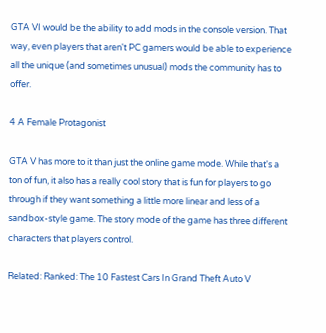GTA VI would be the ability to add mods in the console version. That way, even players that aren't PC gamers would be able to experience all the unique (and sometimes unusual) mods the community has to offer.

4 A Female Protagonist

GTA V has more to it than just the online game mode. While that's a ton of fun, it also has a really cool story that is fun for players to go through if they want something a little more linear and less of a sandbox-style game. The story mode of the game has three different characters that players control.

Related: Ranked: The 10 Fastest Cars In Grand Theft Auto V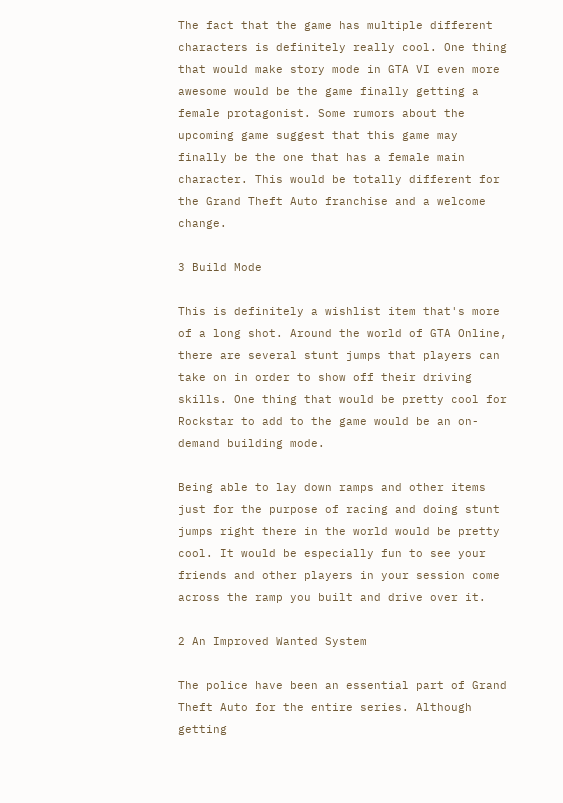The fact that the game has multiple different characters is definitely really cool. One thing that would make story mode in GTA VI even more awesome would be the game finally getting a female protagonist. Some rumors about the upcoming game suggest that this game may finally be the one that has a female main character. This would be totally different for the Grand Theft Auto franchise and a welcome change.

3 Build Mode

This is definitely a wishlist item that's more of a long shot. Around the world of GTA Online, there are several stunt jumps that players can take on in order to show off their driving skills. One thing that would be pretty cool for Rockstar to add to the game would be an on-demand building mode.

Being able to lay down ramps and other items just for the purpose of racing and doing stunt jumps right there in the world would be pretty cool. It would be especially fun to see your friends and other players in your session come across the ramp you built and drive over it.

2 An Improved Wanted System

The police have been an essential part of Grand Theft Auto for the entire series. Although getting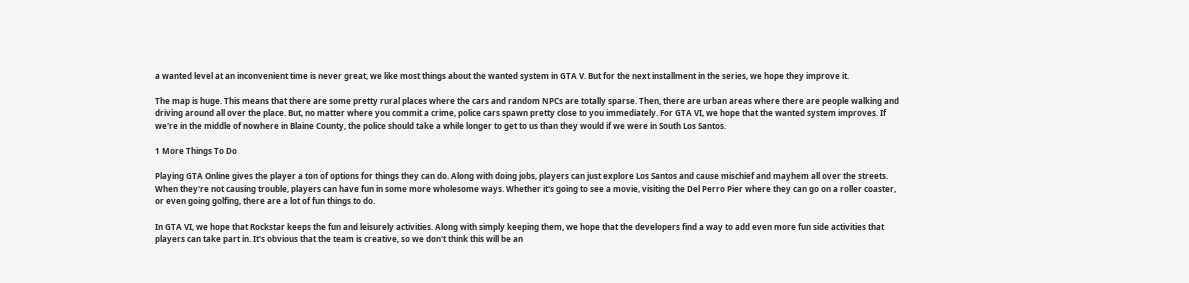a wanted level at an inconvenient time is never great, we like most things about the wanted system in GTA V. But for the next installment in the series, we hope they improve it.

The map is huge. This means that there are some pretty rural places where the cars and random NPCs are totally sparse. Then, there are urban areas where there are people walking and driving around all over the place. But, no matter where you commit a crime, police cars spawn pretty close to you immediately. For GTA VI, we hope that the wanted system improves. If we're in the middle of nowhere in Blaine County, the police should take a while longer to get to us than they would if we were in South Los Santos.

1 More Things To Do

Playing GTA Online gives the player a ton of options for things they can do. Along with doing jobs, players can just explore Los Santos and cause mischief and mayhem all over the streets. When they're not causing trouble, players can have fun in some more wholesome ways. Whether it's going to see a movie, visiting the Del Perro Pier where they can go on a roller coaster, or even going golfing, there are a lot of fun things to do.

In GTA VI, we hope that Rockstar keeps the fun and leisurely activities. Along with simply keeping them, we hope that the developers find a way to add even more fun side activities that players can take part in. It's obvious that the team is creative, so we don't think this will be an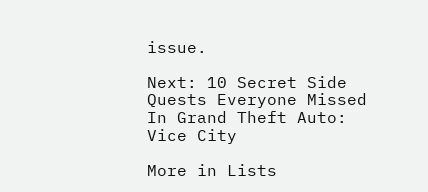issue.

Next: 10 Secret Side Quests Everyone Missed In Grand Theft Auto: Vice City

More in Lists